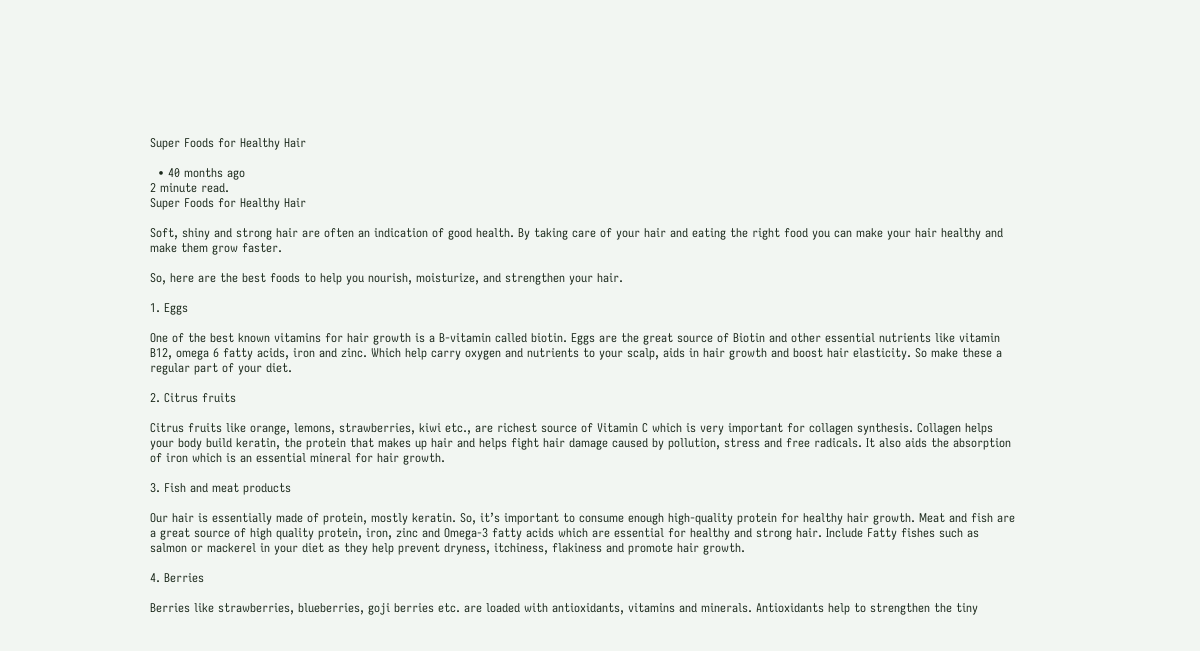Super Foods for Healthy Hair

  • 40 months ago
2 minute read.
Super Foods for Healthy Hair

Soft, shiny and strong hair are often an indication of good health. By taking care of your hair and eating the right food you can make your hair healthy and make them grow faster.

So, here are the best foods to help you nourish, moisturize, and strengthen your hair.

1. Eggs

One of the best known vitamins for hair growth is a B-vitamin called biotin. Eggs are the great source of Biotin and other essential nutrients like vitamin B12, omega 6 fatty acids, iron and zinc. Which help carry oxygen and nutrients to your scalp, aids in hair growth and boost hair elasticity. So make these a regular part of your diet.

2. Citrus fruits

Citrus fruits like orange, lemons, strawberries, kiwi etc., are richest source of Vitamin C which is very important for collagen synthesis. Collagen helps your body build keratin, the protein that makes up hair and helps fight hair damage caused by pollution, stress and free radicals. It also aids the absorption of iron which is an essential mineral for hair growth.

3. Fish and meat products

Our hair is essentially made of protein, mostly keratin. So, it’s important to consume enough high-quality protein for healthy hair growth. Meat and fish are a great source of high quality protein, iron, zinc and Omega-3 fatty acids which are essential for healthy and strong hair. Include Fatty fishes such as salmon or mackerel in your diet as they help prevent dryness, itchiness, flakiness and promote hair growth.

4. Berries

Berries like strawberries, blueberries, goji berries etc. are loaded with antioxidants, vitamins and minerals. Antioxidants help to strengthen the tiny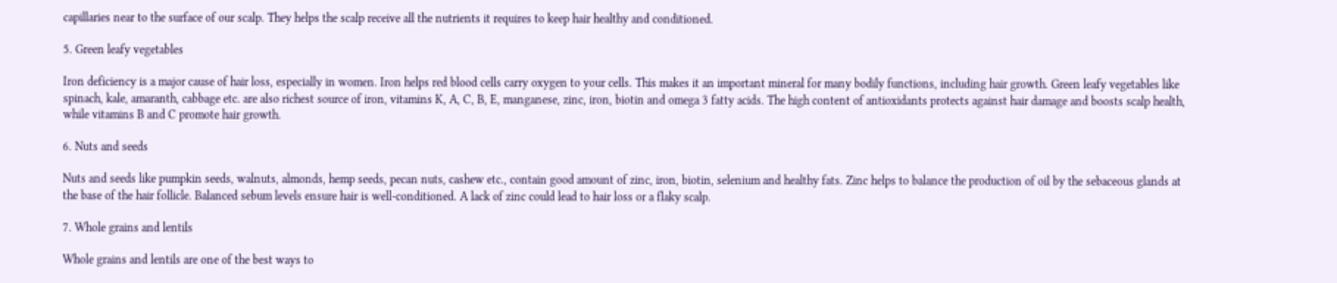capillaries near to the surface of our scalp. They helps the scalp receive all the nutrients it requires to keep hair healthy and conditioned.

5. Green leafy vegetables

Iron deficiency is a major cause of hair loss, especially in women. Iron helps red blood cells carry oxygen to your cells. This makes it an important mineral for many bodily functions, including hair growth. Green leafy vegetables like spinach, kale, amaranth, cabbage etc. are also richest source of iron, vitamins K, A, C, B, E, manganese, zinc, iron, biotin and omega 3 fatty acids. The high content of antioxidants protects against hair damage and boosts scalp health, while vitamins B and C promote hair growth.

6. Nuts and seeds

Nuts and seeds like pumpkin seeds, walnuts, almonds, hemp seeds, pecan nuts, cashew etc., contain good amount of zinc, iron, biotin, selenium and healthy fats. Zinc helps to balance the production of oil by the sebaceous glands at the base of the hair follicle. Balanced sebum levels ensure hair is well-conditioned. A lack of zinc could lead to hair loss or a flaky scalp.

7. Whole grains and lentils

Whole grains and lentils are one of the best ways to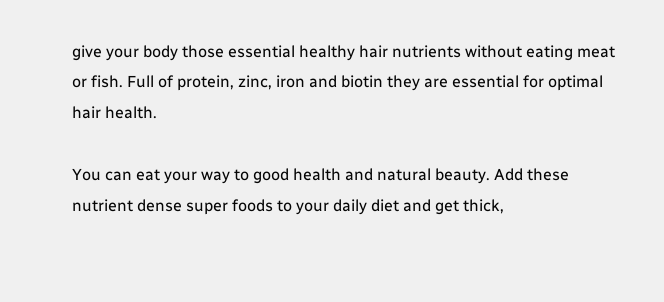give your body those essential healthy hair nutrients without eating meat or fish. Full of protein, zinc, iron and biotin they are essential for optimal hair health.

You can eat your way to good health and natural beauty. Add these nutrient dense super foods to your daily diet and get thick,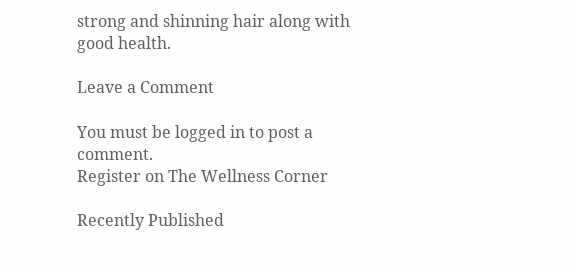strong and shinning hair along with good health.

Leave a Comment

You must be logged in to post a comment.
Register on The Wellness Corner

Recently Published